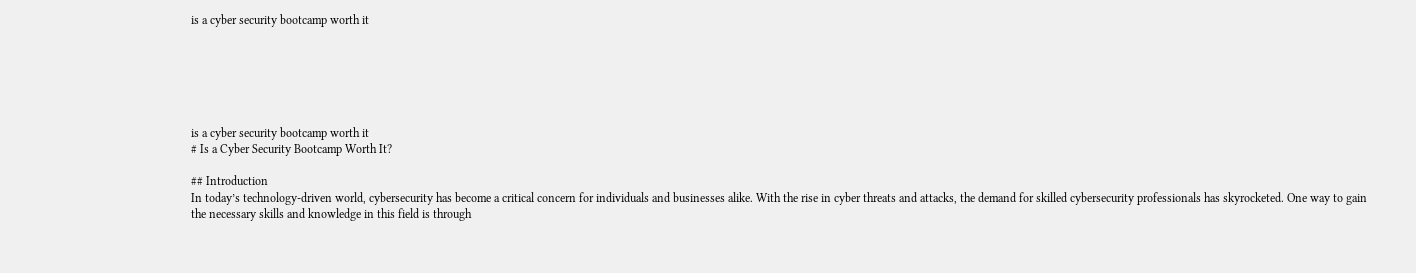is a cyber security bootcamp worth it






is a cyber security bootcamp worth it
# Is a Cyber Security Bootcamp Worth It?

## Introduction
In today’s technology-driven world, cybersecurity has become a critical concern for individuals and businesses alike. With the rise in cyber threats and attacks, the demand for skilled cybersecurity professionals has skyrocketed. One way to gain the necessary skills and knowledge in this field is through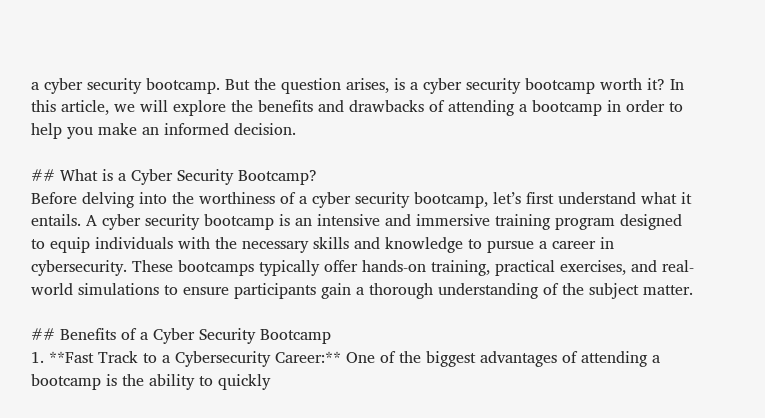a cyber security bootcamp. But the question arises, is a cyber security bootcamp worth it? In this article, we will explore the benefits and drawbacks of attending a bootcamp in order to help you make an informed decision.

## What is a Cyber Security Bootcamp?
Before delving into the worthiness of a cyber security bootcamp, let’s first understand what it entails. A cyber security bootcamp is an intensive and immersive training program designed to equip individuals with the necessary skills and knowledge to pursue a career in cybersecurity. These bootcamps typically offer hands-on training, practical exercises, and real-world simulations to ensure participants gain a thorough understanding of the subject matter.

## Benefits of a Cyber Security Bootcamp
1. **Fast Track to a Cybersecurity Career:** One of the biggest advantages of attending a bootcamp is the ability to quickly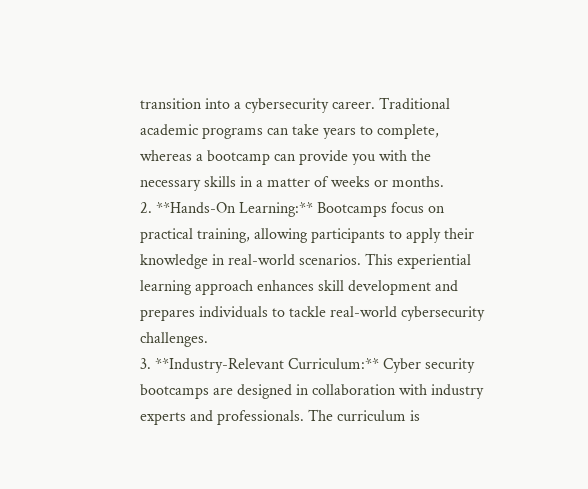transition into a cybersecurity career. Traditional academic programs can take years to complete, whereas a bootcamp can provide you with the necessary skills in a matter of weeks or months.
2. **Hands-On Learning:** Bootcamps focus on practical training, allowing participants to apply their knowledge in real-world scenarios. This experiential learning approach enhances skill development and prepares individuals to tackle real-world cybersecurity challenges.
3. **Industry-Relevant Curriculum:** Cyber security bootcamps are designed in collaboration with industry experts and professionals. The curriculum is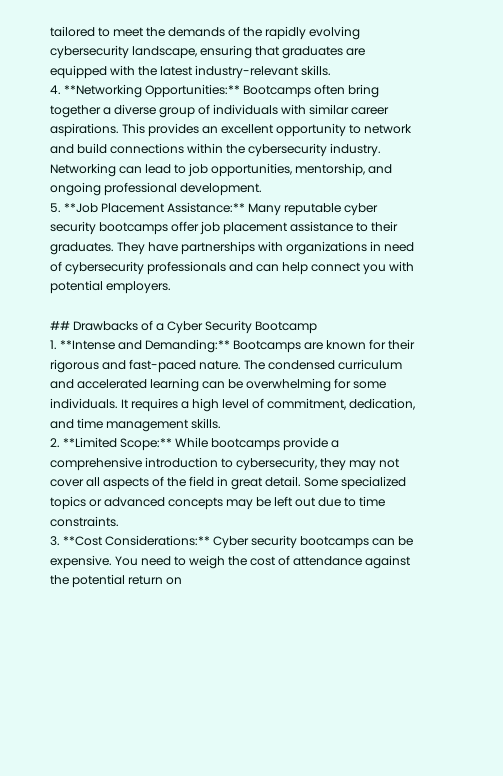tailored to meet the demands of the rapidly evolving cybersecurity landscape, ensuring that graduates are equipped with the latest industry-relevant skills.
4. **Networking Opportunities:** Bootcamps often bring together a diverse group of individuals with similar career aspirations. This provides an excellent opportunity to network and build connections within the cybersecurity industry. Networking can lead to job opportunities, mentorship, and ongoing professional development.
5. **Job Placement Assistance:** Many reputable cyber security bootcamps offer job placement assistance to their graduates. They have partnerships with organizations in need of cybersecurity professionals and can help connect you with potential employers.

## Drawbacks of a Cyber Security Bootcamp
1. **Intense and Demanding:** Bootcamps are known for their rigorous and fast-paced nature. The condensed curriculum and accelerated learning can be overwhelming for some individuals. It requires a high level of commitment, dedication, and time management skills.
2. **Limited Scope:** While bootcamps provide a comprehensive introduction to cybersecurity, they may not cover all aspects of the field in great detail. Some specialized topics or advanced concepts may be left out due to time constraints.
3. **Cost Considerations:** Cyber security bootcamps can be expensive. You need to weigh the cost of attendance against the potential return on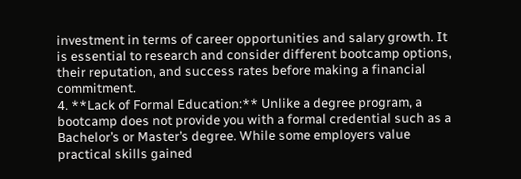investment in terms of career opportunities and salary growth. It is essential to research and consider different bootcamp options, their reputation, and success rates before making a financial commitment.
4. **Lack of Formal Education:** Unlike a degree program, a bootcamp does not provide you with a formal credential such as a Bachelor’s or Master’s degree. While some employers value practical skills gained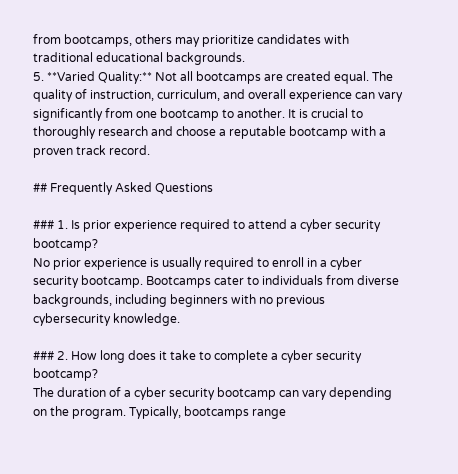from bootcamps, others may prioritize candidates with traditional educational backgrounds.
5. **Varied Quality:** Not all bootcamps are created equal. The quality of instruction, curriculum, and overall experience can vary significantly from one bootcamp to another. It is crucial to thoroughly research and choose a reputable bootcamp with a proven track record.

## Frequently Asked Questions

### 1. Is prior experience required to attend a cyber security bootcamp?
No prior experience is usually required to enroll in a cyber security bootcamp. Bootcamps cater to individuals from diverse backgrounds, including beginners with no previous cybersecurity knowledge.

### 2. How long does it take to complete a cyber security bootcamp?
The duration of a cyber security bootcamp can vary depending on the program. Typically, bootcamps range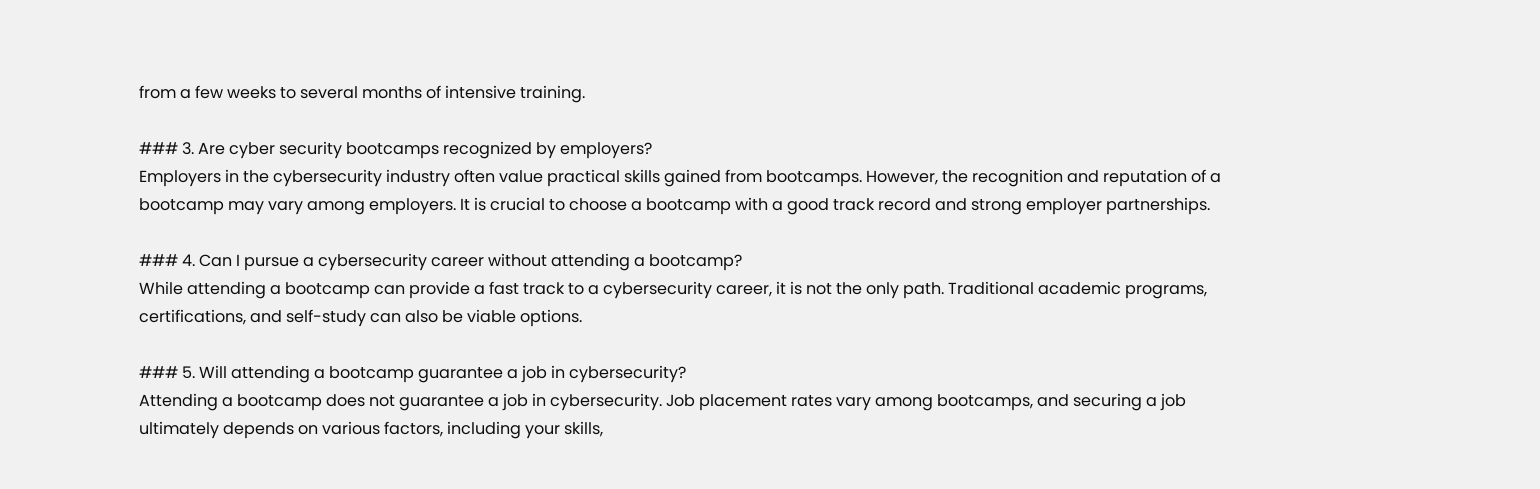from a few weeks to several months of intensive training.

### 3. Are cyber security bootcamps recognized by employers?
Employers in the cybersecurity industry often value practical skills gained from bootcamps. However, the recognition and reputation of a bootcamp may vary among employers. It is crucial to choose a bootcamp with a good track record and strong employer partnerships.

### 4. Can I pursue a cybersecurity career without attending a bootcamp?
While attending a bootcamp can provide a fast track to a cybersecurity career, it is not the only path. Traditional academic programs, certifications, and self-study can also be viable options.

### 5. Will attending a bootcamp guarantee a job in cybersecurity?
Attending a bootcamp does not guarantee a job in cybersecurity. Job placement rates vary among bootcamps, and securing a job ultimately depends on various factors, including your skills,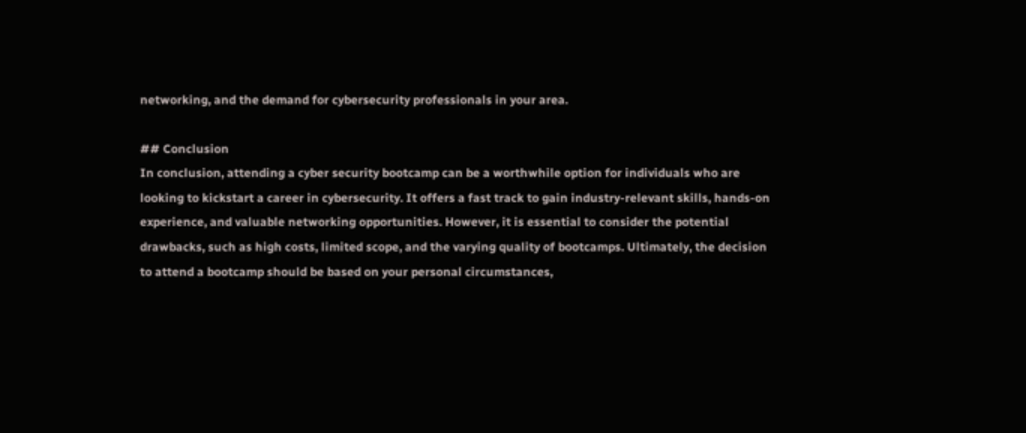networking, and the demand for cybersecurity professionals in your area.

## Conclusion
In conclusion, attending a cyber security bootcamp can be a worthwhile option for individuals who are looking to kickstart a career in cybersecurity. It offers a fast track to gain industry-relevant skills, hands-on experience, and valuable networking opportunities. However, it is essential to consider the potential drawbacks, such as high costs, limited scope, and the varying quality of bootcamps. Ultimately, the decision to attend a bootcamp should be based on your personal circumstances,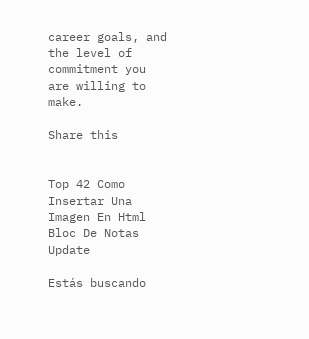career goals, and the level of commitment you are willing to make.

Share this


Top 42 Como Insertar Una Imagen En Html Bloc De Notas Update

Estás buscando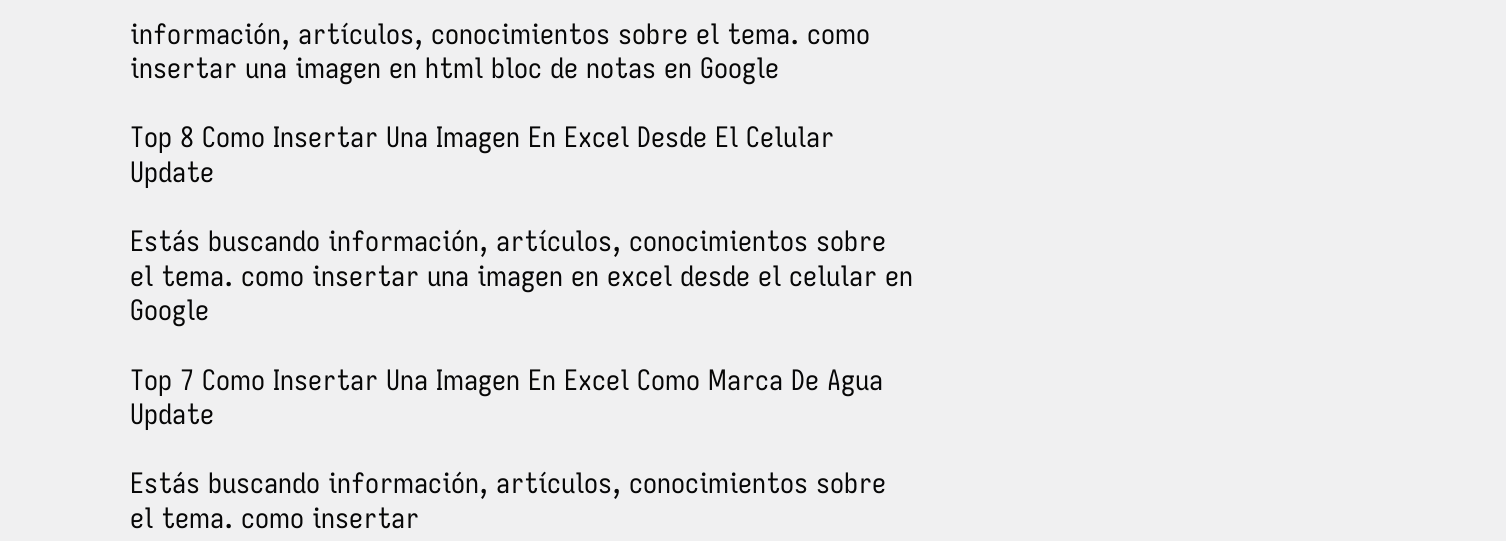información, artículos, conocimientos sobre el tema. como insertar una imagen en html bloc de notas en Google

Top 8 Como Insertar Una Imagen En Excel Desde El Celular Update

Estás buscando información, artículos, conocimientos sobre el tema. como insertar una imagen en excel desde el celular en Google

Top 7 Como Insertar Una Imagen En Excel Como Marca De Agua Update

Estás buscando información, artículos, conocimientos sobre el tema. como insertar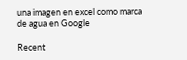una imagen en excel como marca de agua en Google

Recent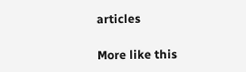articles

More like this